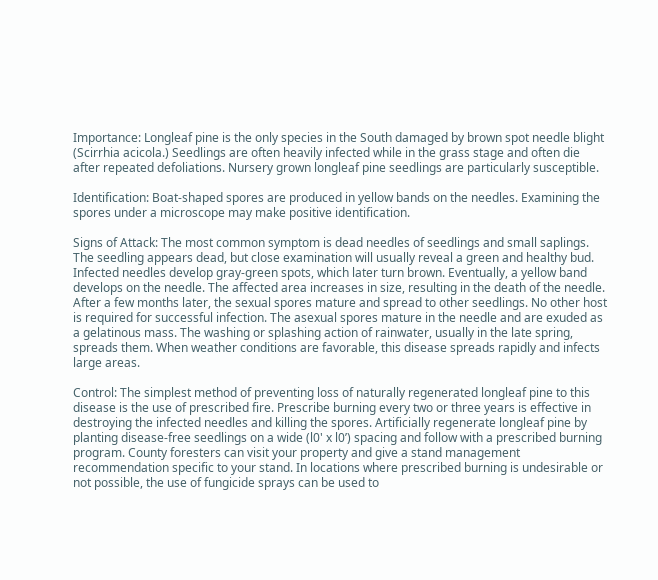Importance: Longleaf pine is the only species in the South damaged by brown spot needle blight (Scirrhia acicola.) Seedlings are often heavily infected while in the grass stage and often die after repeated defoliations. Nursery grown longleaf pine seedlings are particularly susceptible.

Identification: Boat-shaped spores are produced in yellow bands on the needles. Examining the spores under a microscope may make positive identification.

Signs of Attack: The most common symptom is dead needles of seedlings and small saplings. The seedling appears dead, but close examination will usually reveal a green and healthy bud. Infected needles develop gray-green spots, which later turn brown. Eventually, a yellow band develops on the needle. The affected area increases in size, resulting in the death of the needle. After a few months later, the sexual spores mature and spread to other seedlings. No other host is required for successful infection. The asexual spores mature in the needle and are exuded as a gelatinous mass. The washing or splashing action of rainwater, usually in the late spring, spreads them. When weather conditions are favorable, this disease spreads rapidly and infects large areas.

Control: The simplest method of preventing loss of naturally regenerated longleaf pine to this disease is the use of prescribed fire. Prescribe burning every two or three years is effective in destroying the infected needles and killing the spores. Artificially regenerate longleaf pine by planting disease-free seedlings on a wide (l0' x l0’) spacing and follow with a prescribed burning program. County foresters can visit your property and give a stand management recommendation specific to your stand. In locations where prescribed burning is undesirable or not possible, the use of fungicide sprays can be used to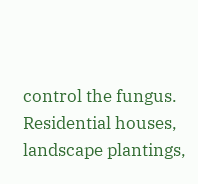control the fungus. Residential houses, landscape plantings,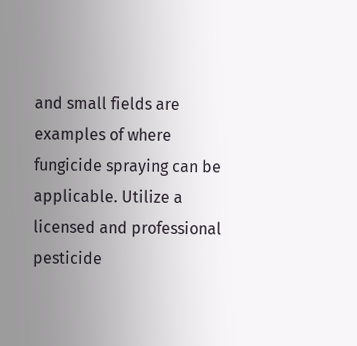and small fields are examples of where fungicide spraying can be applicable. Utilize a licensed and professional pesticide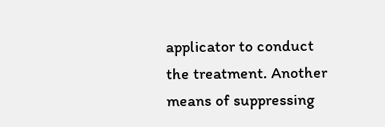applicator to conduct the treatment. Another means of suppressing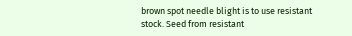brown spot needle blight is to use resistant stock. Seed from resistant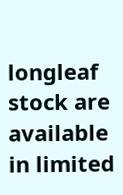longleaf stock are available in limited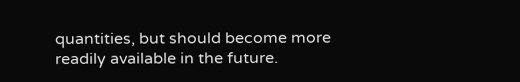quantities, but should become more readily available in the future.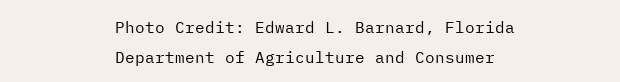Photo Credit: Edward L. Barnard, Florida Department of Agriculture and Consumer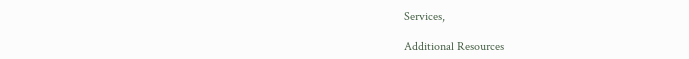Services,

Additional Resources